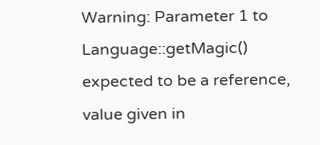Warning: Parameter 1 to Language::getMagic() expected to be a reference, value given in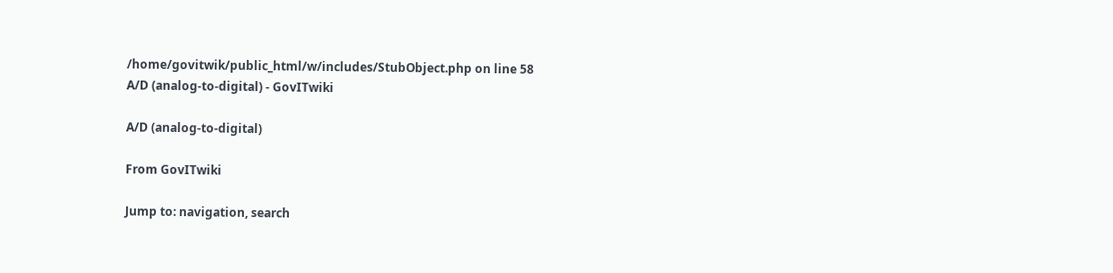/home/govitwik/public_html/w/includes/StubObject.php on line 58
A/D (analog-to-digital) - GovITwiki

A/D (analog-to-digital)

From GovITwiki

Jump to: navigation, search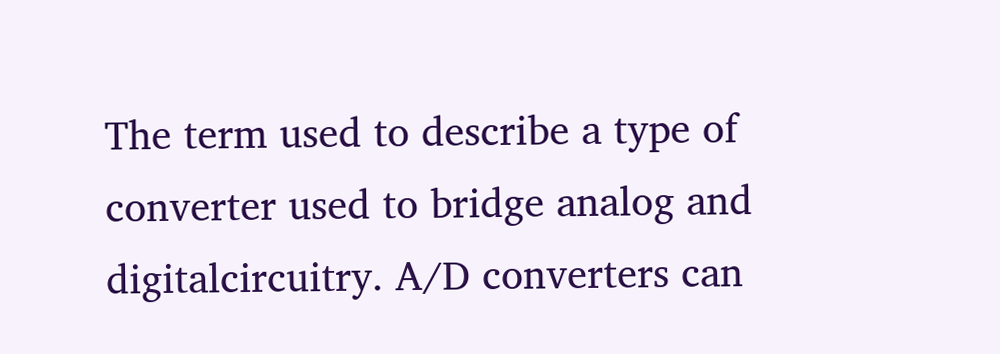The term used to describe a type of converter used to bridge analog and digitalcircuitry. A/D converters can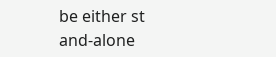be either st and-alone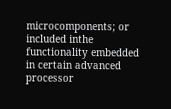microcomponents; or included inthe functionality embedded in certain advanced processor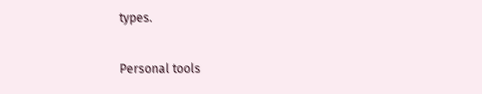types.

Personal tools